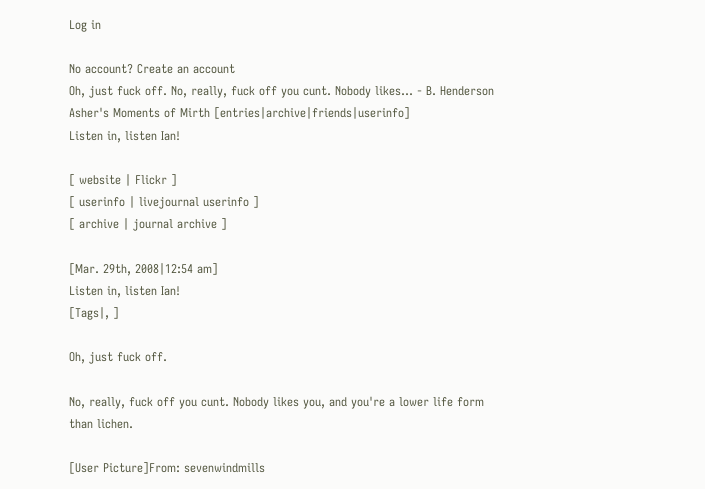Log in

No account? Create an account
Oh, just fuck off. No, really, fuck off you cunt. Nobody likes… - B. Henderson Asher's Moments of Mirth [entries|archive|friends|userinfo]
Listen in, listen Ian!

[ website | Flickr ]
[ userinfo | livejournal userinfo ]
[ archive | journal archive ]

[Mar. 29th, 2008|12:54 am]
Listen in, listen Ian!
[Tags|, ]

Oh, just fuck off.

No, really, fuck off you cunt. Nobody likes you, and you're a lower life form than lichen.

[User Picture]From: sevenwindmills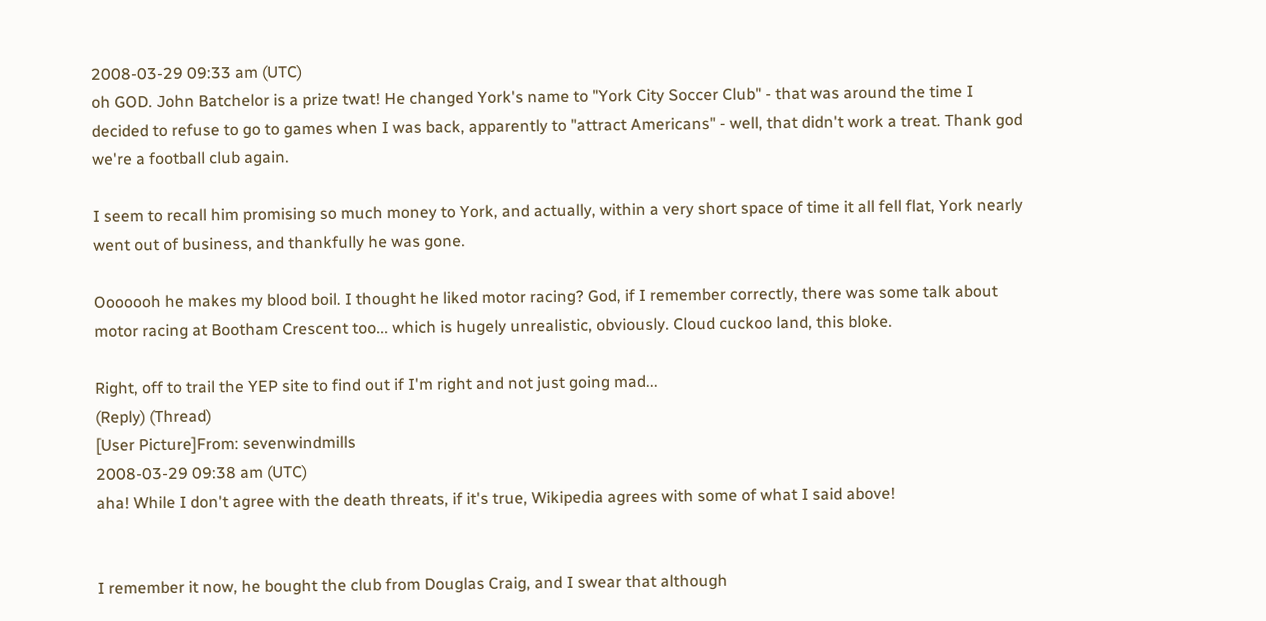2008-03-29 09:33 am (UTC)
oh GOD. John Batchelor is a prize twat! He changed York's name to "York City Soccer Club" - that was around the time I decided to refuse to go to games when I was back, apparently to "attract Americans" - well, that didn't work a treat. Thank god we're a football club again.

I seem to recall him promising so much money to York, and actually, within a very short space of time it all fell flat, York nearly went out of business, and thankfully he was gone.

Ooooooh he makes my blood boil. I thought he liked motor racing? God, if I remember correctly, there was some talk about motor racing at Bootham Crescent too... which is hugely unrealistic, obviously. Cloud cuckoo land, this bloke.

Right, off to trail the YEP site to find out if I'm right and not just going mad...
(Reply) (Thread)
[User Picture]From: sevenwindmills
2008-03-29 09:38 am (UTC)
aha! While I don't agree with the death threats, if it's true, Wikipedia agrees with some of what I said above!


I remember it now, he bought the club from Douglas Craig, and I swear that although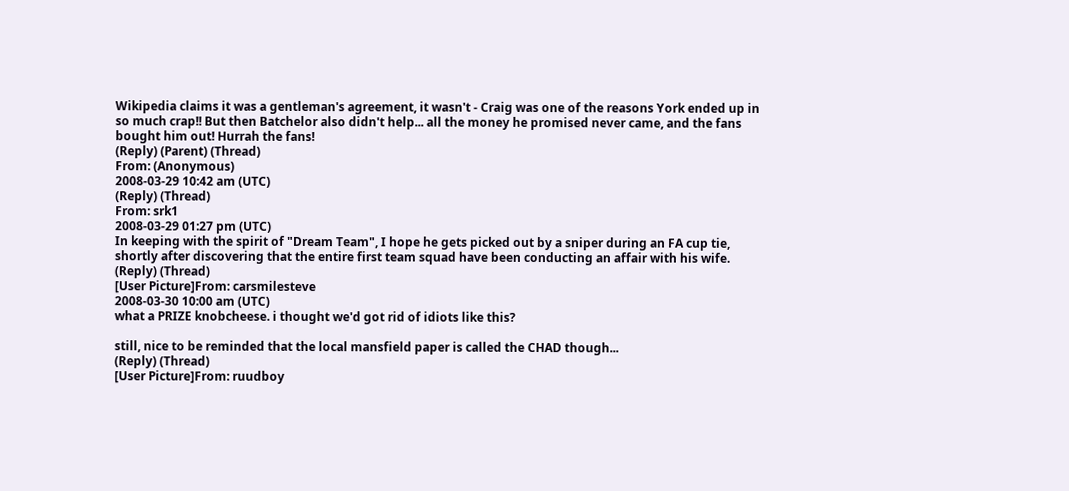Wikipedia claims it was a gentleman's agreement, it wasn't - Craig was one of the reasons York ended up in so much crap!! But then Batchelor also didn't help... all the money he promised never came, and the fans bought him out! Hurrah the fans!
(Reply) (Parent) (Thread)
From: (Anonymous)
2008-03-29 10:42 am (UTC)
(Reply) (Thread)
From: srk1
2008-03-29 01:27 pm (UTC)
In keeping with the spirit of "Dream Team", I hope he gets picked out by a sniper during an FA cup tie, shortly after discovering that the entire first team squad have been conducting an affair with his wife.
(Reply) (Thread)
[User Picture]From: carsmilesteve
2008-03-30 10:00 am (UTC)
what a PRIZE knobcheese. i thought we'd got rid of idiots like this?

still, nice to be reminded that the local mansfield paper is called the CHAD though...
(Reply) (Thread)
[User Picture]From: ruudboy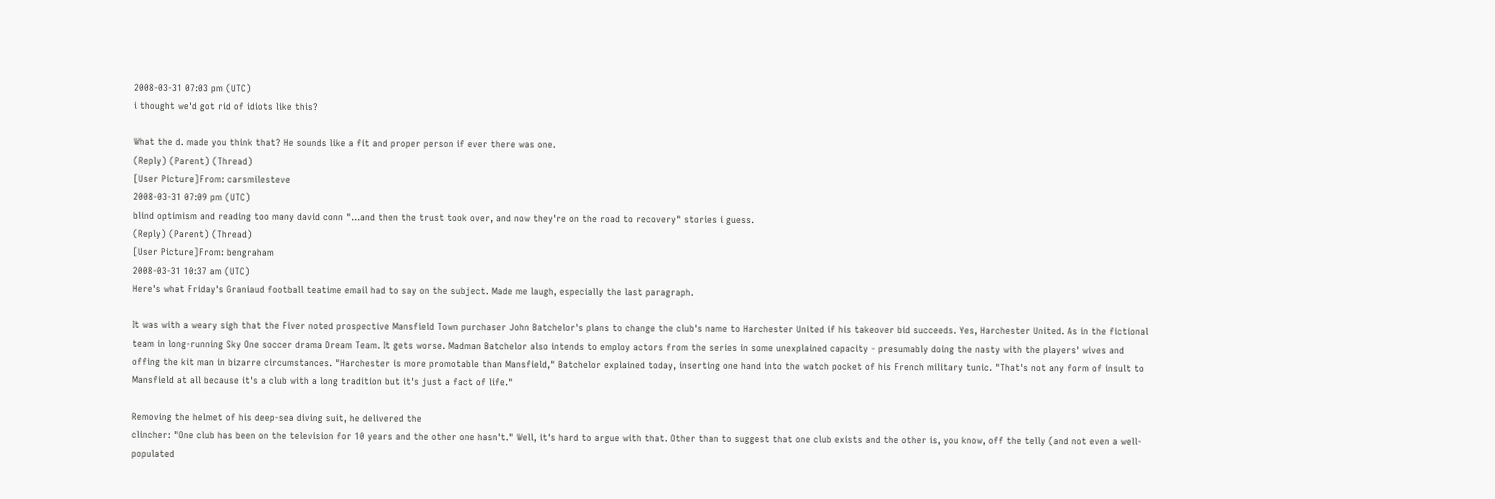2008-03-31 07:03 pm (UTC)
i thought we'd got rid of idiots like this?

What the d. made you think that? He sounds like a fit and proper person if ever there was one.
(Reply) (Parent) (Thread)
[User Picture]From: carsmilesteve
2008-03-31 07:09 pm (UTC)
blind optimism and reading too many david conn "...and then the trust took over, and now they're on the road to recovery" stories i guess.
(Reply) (Parent) (Thread)
[User Picture]From: bengraham
2008-03-31 10:37 am (UTC)
Here's what Friday's Graniaud football teatime email had to say on the subject. Made me laugh, especially the last paragraph.

It was with a weary sigh that the Fiver noted prospective Mansfield Town purchaser John Batchelor's plans to change the club's name to Harchester United if his takeover bid succeeds. Yes, Harchester United. As in the fictional team in long-running Sky One soccer drama Dream Team. It gets worse. Madman Batchelor also intends to employ actors from the series in some unexplained capacity - presumably doing the nasty with the players' wives and offing the kit man in bizarre circumstances. "Harchester is more promotable than Mansfield," Batchelor explained today, inserting one hand into the watch pocket of his French military tunic. "That's not any form of insult to Mansfield at all because it's a club with a long tradition but it's just a fact of life."

Removing the helmet of his deep-sea diving suit, he delivered the
clincher: "One club has been on the television for 10 years and the other one hasn't." Well, it's hard to argue with that. Other than to suggest that one club exists and the other is, you know, off the telly (and not even a well-populated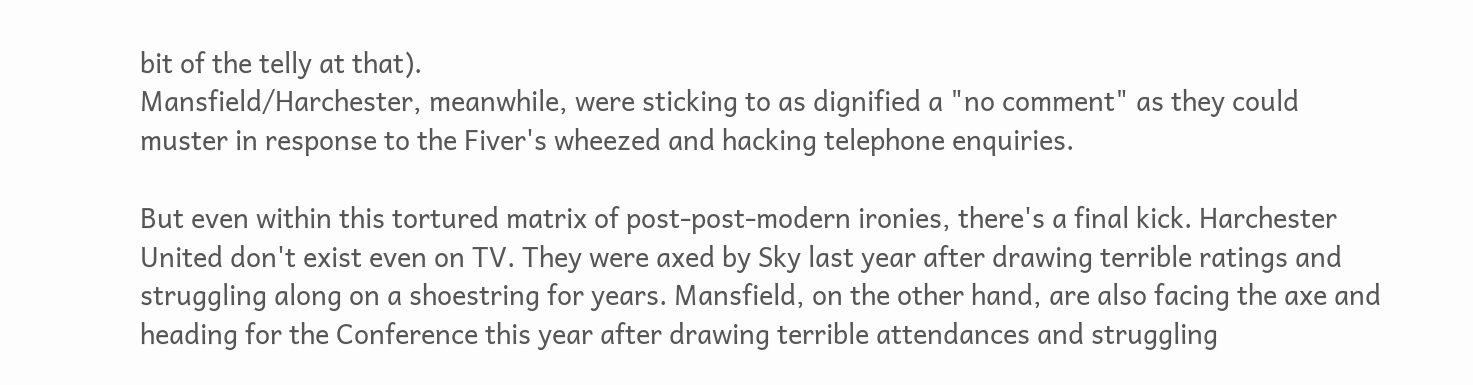bit of the telly at that).
Mansfield/Harchester, meanwhile, were sticking to as dignified a "no comment" as they could muster in response to the Fiver's wheezed and hacking telephone enquiries.

But even within this tortured matrix of post-post-modern ironies, there's a final kick. Harchester United don't exist even on TV. They were axed by Sky last year after drawing terrible ratings and struggling along on a shoestring for years. Mansfield, on the other hand, are also facing the axe and heading for the Conference this year after drawing terrible attendances and struggling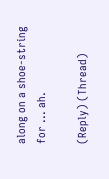along on a shoe-string for ... ah.

(Reply) (Thread)